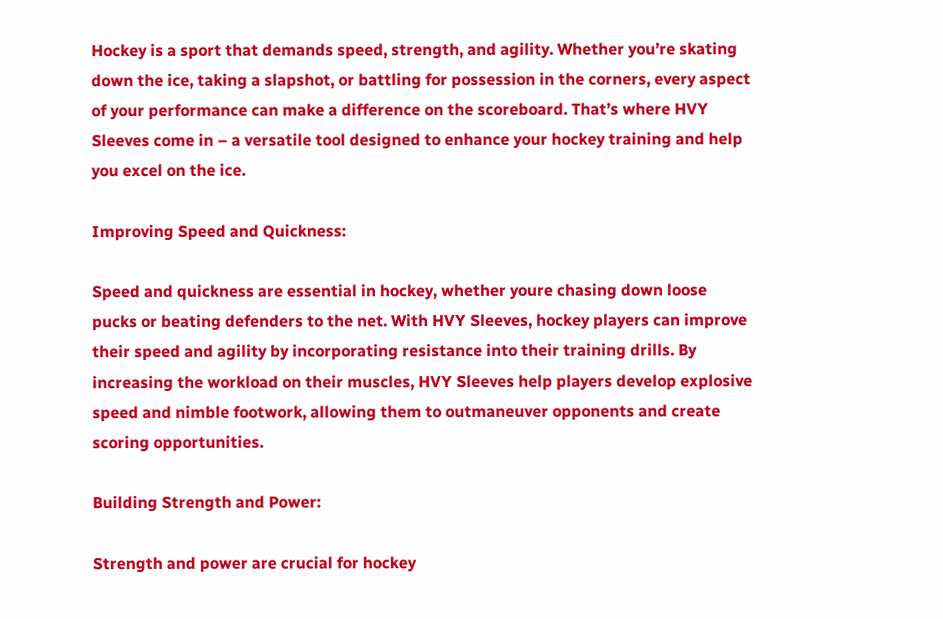Hockey is a sport that demands speed, strength, and agility. Whether you’re skating down the ice, taking a slapshot, or battling for possession in the corners, every aspect of your performance can make a difference on the scoreboard. That’s where HVY Sleeves come in – a versatile tool designed to enhance your hockey training and help you excel on the ice.

Improving Speed and Quickness:

Speed and quickness are essential in hockey, whether youre chasing down loose pucks or beating defenders to the net. With HVY Sleeves, hockey players can improve their speed and agility by incorporating resistance into their training drills. By increasing the workload on their muscles, HVY Sleeves help players develop explosive speed and nimble footwork, allowing them to outmaneuver opponents and create scoring opportunities.

Building Strength and Power:

Strength and power are crucial for hockey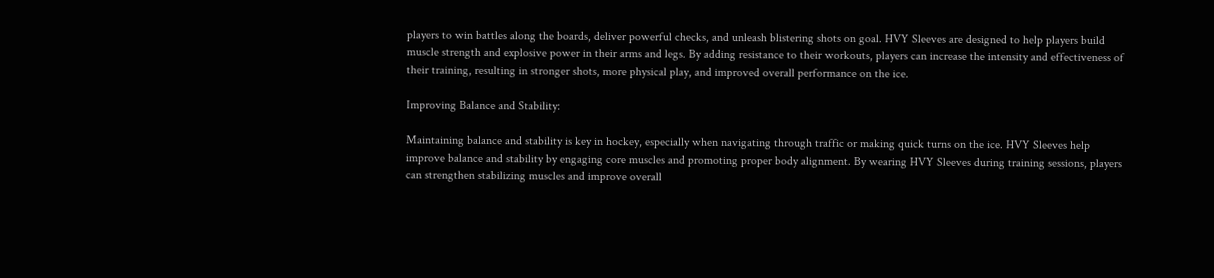players to win battles along the boards, deliver powerful checks, and unleash blistering shots on goal. HVY Sleeves are designed to help players build muscle strength and explosive power in their arms and legs. By adding resistance to their workouts, players can increase the intensity and effectiveness of their training, resulting in stronger shots, more physical play, and improved overall performance on the ice.

Improving Balance and Stability:

Maintaining balance and stability is key in hockey, especially when navigating through traffic or making quick turns on the ice. HVY Sleeves help improve balance and stability by engaging core muscles and promoting proper body alignment. By wearing HVY Sleeves during training sessions, players can strengthen stabilizing muscles and improve overall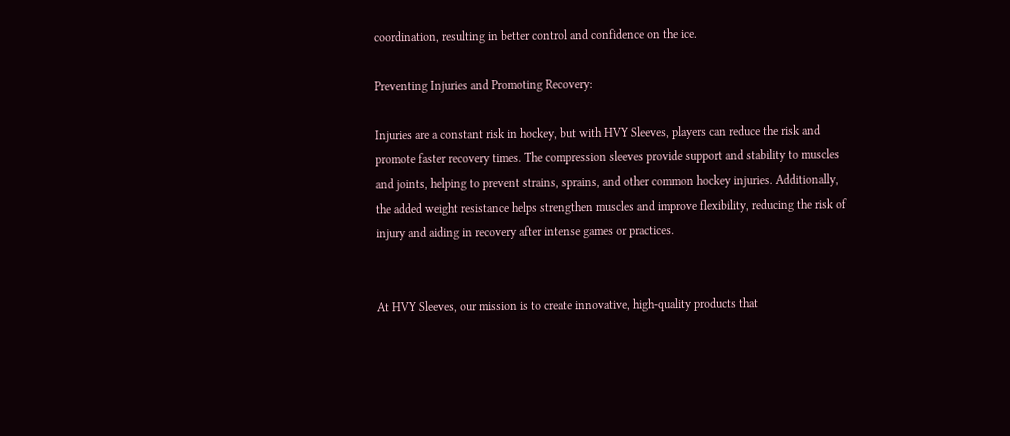coordination, resulting in better control and confidence on the ice.

Preventing Injuries and Promoting Recovery:

Injuries are a constant risk in hockey, but with HVY Sleeves, players can reduce the risk and promote faster recovery times. The compression sleeves provide support and stability to muscles and joints, helping to prevent strains, sprains, and other common hockey injuries. Additionally, the added weight resistance helps strengthen muscles and improve flexibility, reducing the risk of injury and aiding in recovery after intense games or practices.


At HVY Sleeves, our mission is to create innovative, high-quality products that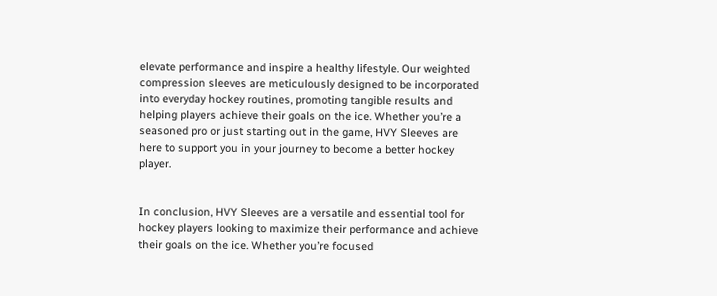elevate performance and inspire a healthy lifestyle. Our weighted compression sleeves are meticulously designed to be incorporated into everyday hockey routines, promoting tangible results and helping players achieve their goals on the ice. Whether you’re a seasoned pro or just starting out in the game, HVY Sleeves are here to support you in your journey to become a better hockey player.


In conclusion, HVY Sleeves are a versatile and essential tool for hockey players looking to maximize their performance and achieve their goals on the ice. Whether you’re focused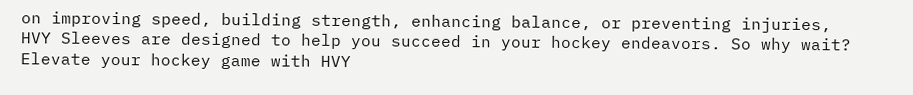on improving speed, building strength, enhancing balance, or preventing injuries, HVY Sleeves are designed to help you succeed in your hockey endeavors. So why wait? Elevate your hockey game with HVY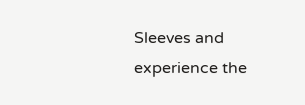Sleeves and experience the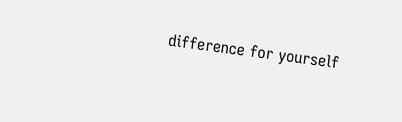difference for yourself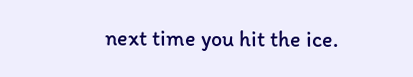next time you hit the ice.